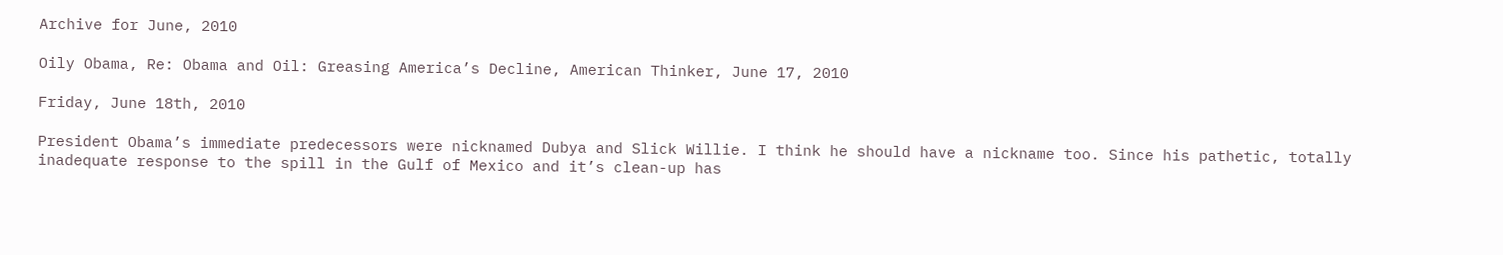Archive for June, 2010

Oily Obama, Re: Obama and Oil: Greasing America’s Decline, American Thinker, June 17, 2010

Friday, June 18th, 2010

President Obama’s immediate predecessors were nicknamed Dubya and Slick Willie. I think he should have a nickname too. Since his pathetic, totally inadequate response to the spill in the Gulf of Mexico and it’s clean-up has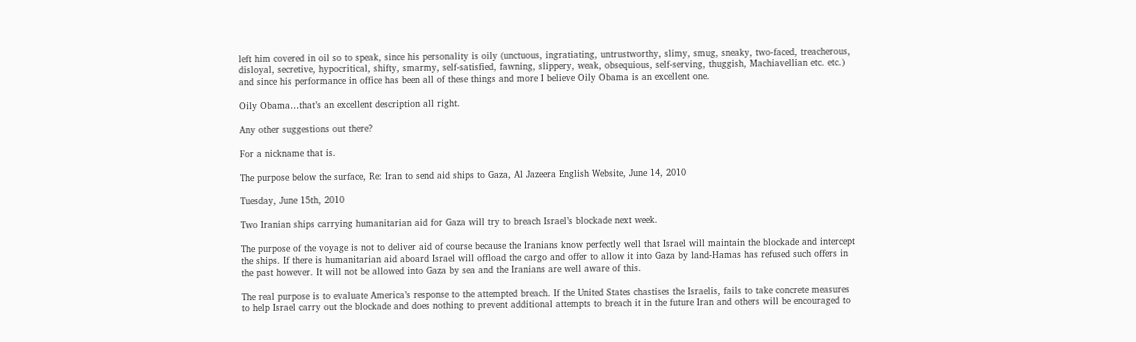left him covered in oil so to speak, since his personality is oily (unctuous, ingratiating, untrustworthy, slimy, smug, sneaky, two-faced, treacherous, disloyal, secretive, hypocritical, shifty, smarmy, self-satisfied, fawning, slippery, weak, obsequious, self-serving, thuggish, Machiavellian etc. etc.) and since his performance in office has been all of these things and more I believe Oily Obama is an excellent one.

Oily Obama…that’s an excellent description all right.

Any other suggestions out there?

For a nickname that is.

The purpose below the surface, Re: Iran to send aid ships to Gaza, Al Jazeera English Website, June 14, 2010

Tuesday, June 15th, 2010

Two Iranian ships carrying humanitarian aid for Gaza will try to breach Israel’s blockade next week.

The purpose of the voyage is not to deliver aid of course because the Iranians know perfectly well that Israel will maintain the blockade and intercept the ships. If there is humanitarian aid aboard Israel will offload the cargo and offer to allow it into Gaza by land-Hamas has refused such offers in the past however. It will not be allowed into Gaza by sea and the Iranians are well aware of this.

The real purpose is to evaluate America’s response to the attempted breach. If the United States chastises the Israelis, fails to take concrete measures to help Israel carry out the blockade and does nothing to prevent additional attempts to breach it in the future Iran and others will be encouraged to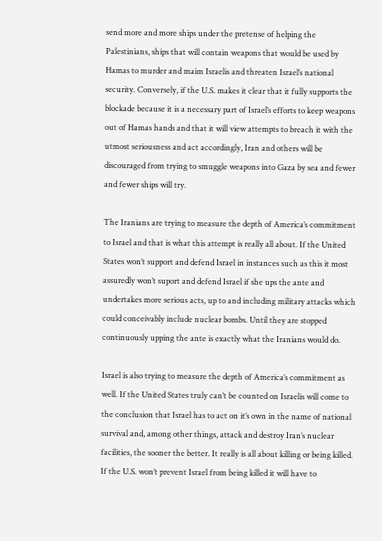send more and more ships under the pretense of helping the Palestinians, ships that will contain weapons that would be used by Hamas to murder and maim Israelis and threaten Israel’s national security. Conversely, if the U.S. makes it clear that it fully supports the blockade because it is a necessary part of Israel’s efforts to keep weapons out of Hamas hands and that it will view attempts to breach it with the utmost seriousness and act accordingly, Iran and others will be discouraged from trying to smuggle weapons into Gaza by sea and fewer and fewer ships will try.

The Iranians are trying to measure the depth of America’s commitment to Israel and that is what this attempt is really all about. If the United States won’t support and defend Israel in instances such as this it most assuredly won’t suport and defend Israel if she ups the ante and undertakes more serious acts, up to and including military attacks which could conceivably include nuclear bombs. Until they are stopped continuously upping the ante is exactly what the Iranians would do.

Israel is also trying to measure the depth of America’s commitment as well. If the United States truly can’t be counted on Israelis will come to the conclusion that Israel has to act on it’s own in the name of national survival and, among other things, attack and destroy Iran’s nuclear facilities, the sooner the better. It really is all about killing or being killed. If the U.S. won’t prevent Israel from being killed it will have to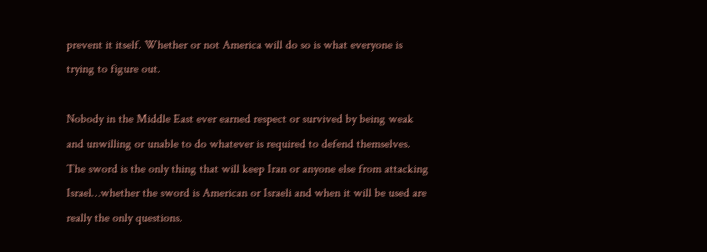prevent it itself. Whether or not America will do so is what everyone is trying to figure out.

Nobody in the Middle East ever earned respect or survived by being weak and unwilling or unable to do whatever is required to defend themselves. The sword is the only thing that will keep Iran or anyone else from attacking Israel…whether the sword is American or Israeli and when it will be used are really the only questions.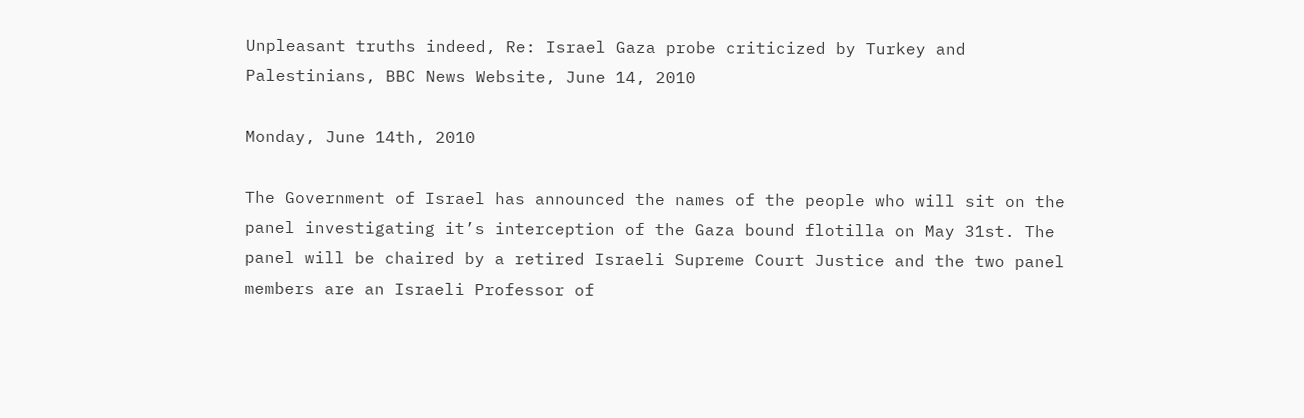Unpleasant truths indeed, Re: Israel Gaza probe criticized by Turkey and Palestinians, BBC News Website, June 14, 2010

Monday, June 14th, 2010

The Government of Israel has announced the names of the people who will sit on the panel investigating it’s interception of the Gaza bound flotilla on May 31st. The panel will be chaired by a retired Israeli Supreme Court Justice and the two panel members are an Israeli Professor of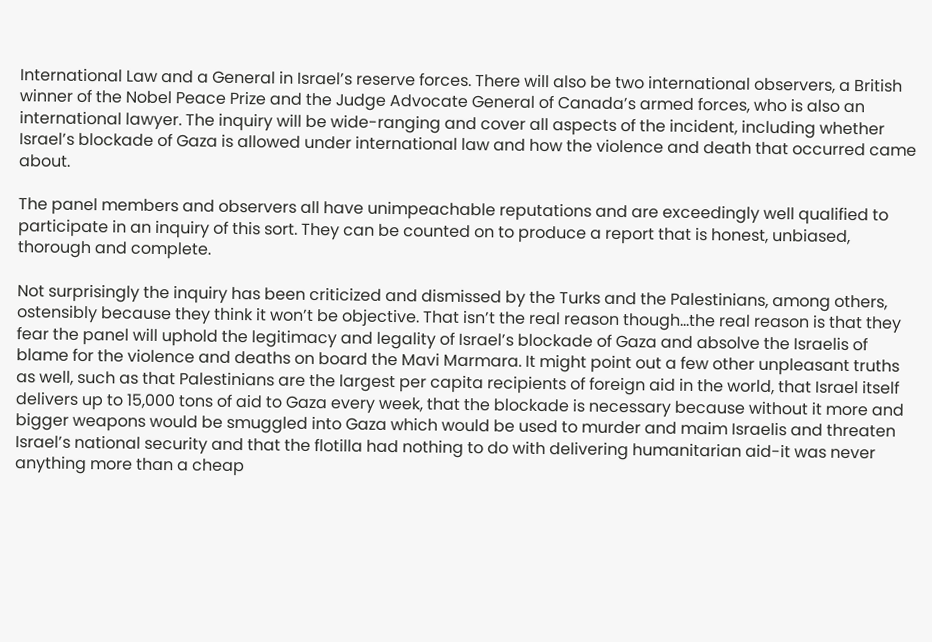International Law and a General in Israel’s reserve forces. There will also be two international observers, a British winner of the Nobel Peace Prize and the Judge Advocate General of Canada’s armed forces, who is also an international lawyer. The inquiry will be wide-ranging and cover all aspects of the incident, including whether Israel’s blockade of Gaza is allowed under international law and how the violence and death that occurred came about.

The panel members and observers all have unimpeachable reputations and are exceedingly well qualified to participate in an inquiry of this sort. They can be counted on to produce a report that is honest, unbiased, thorough and complete.

Not surprisingly the inquiry has been criticized and dismissed by the Turks and the Palestinians, among others, ostensibly because they think it won’t be objective. That isn’t the real reason though…the real reason is that they fear the panel will uphold the legitimacy and legality of Israel’s blockade of Gaza and absolve the Israelis of blame for the violence and deaths on board the Mavi Marmara. It might point out a few other unpleasant truths as well, such as that Palestinians are the largest per capita recipients of foreign aid in the world, that Israel itself delivers up to 15,000 tons of aid to Gaza every week, that the blockade is necessary because without it more and bigger weapons would be smuggled into Gaza which would be used to murder and maim Israelis and threaten Israel’s national security and that the flotilla had nothing to do with delivering humanitarian aid-it was never anything more than a cheap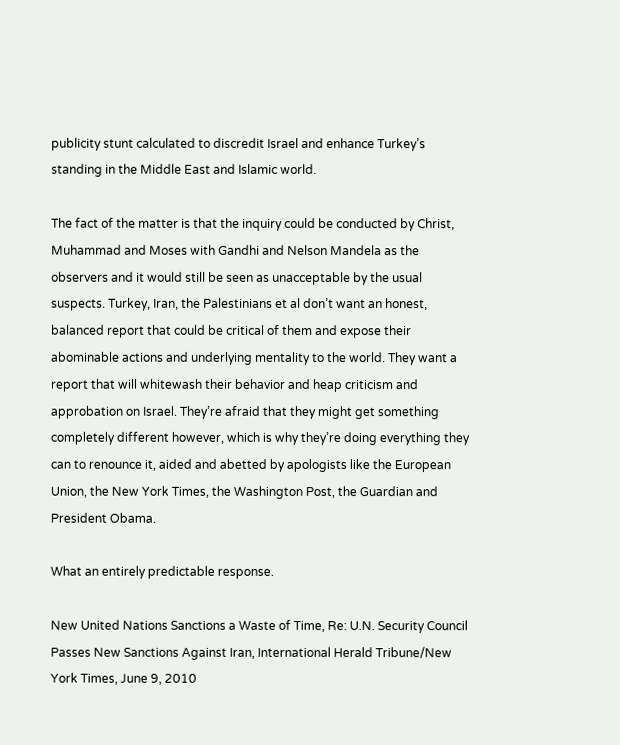publicity stunt calculated to discredit Israel and enhance Turkey’s standing in the Middle East and Islamic world.

The fact of the matter is that the inquiry could be conducted by Christ, Muhammad and Moses with Gandhi and Nelson Mandela as the observers and it would still be seen as unacceptable by the usual suspects. Turkey, Iran, the Palestinians et al don’t want an honest, balanced report that could be critical of them and expose their abominable actions and underlying mentality to the world. They want a report that will whitewash their behavior and heap criticism and approbation on Israel. They’re afraid that they might get something completely different however, which is why they’re doing everything they can to renounce it, aided and abetted by apologists like the European Union, the New York Times, the Washington Post, the Guardian and President Obama.

What an entirely predictable response.

New United Nations Sanctions a Waste of Time, Re: U.N. Security Council Passes New Sanctions Against Iran, International Herald Tribune/New York Times, June 9, 2010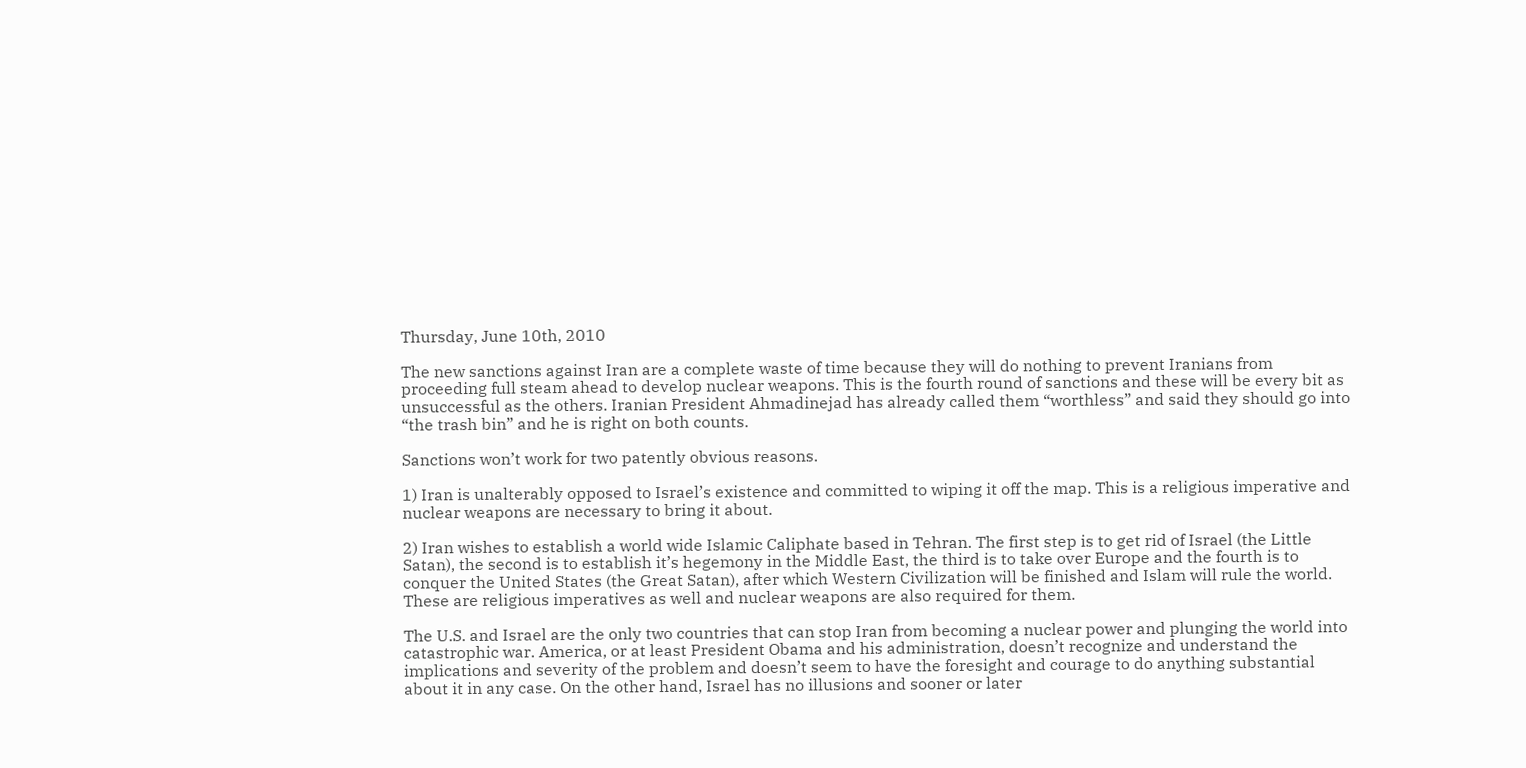Thursday, June 10th, 2010

The new sanctions against Iran are a complete waste of time because they will do nothing to prevent Iranians from proceeding full steam ahead to develop nuclear weapons. This is the fourth round of sanctions and these will be every bit as unsuccessful as the others. Iranian President Ahmadinejad has already called them “worthless” and said they should go into “the trash bin” and he is right on both counts.

Sanctions won’t work for two patently obvious reasons.

1) Iran is unalterably opposed to Israel’s existence and committed to wiping it off the map. This is a religious imperative and nuclear weapons are necessary to bring it about.

2) Iran wishes to establish a world wide Islamic Caliphate based in Tehran. The first step is to get rid of Israel (the Little Satan), the second is to establish it’s hegemony in the Middle East, the third is to take over Europe and the fourth is to conquer the United States (the Great Satan), after which Western Civilization will be finished and Islam will rule the world. These are religious imperatives as well and nuclear weapons are also required for them.

The U.S. and Israel are the only two countries that can stop Iran from becoming a nuclear power and plunging the world into catastrophic war. America, or at least President Obama and his administration, doesn’t recognize and understand the implications and severity of the problem and doesn’t seem to have the foresight and courage to do anything substantial about it in any case. On the other hand, Israel has no illusions and sooner or later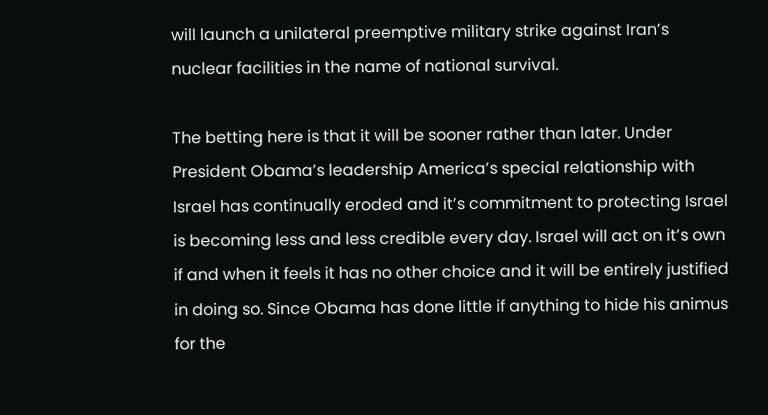will launch a unilateral preemptive military strike against Iran’s nuclear facilities in the name of national survival.

The betting here is that it will be sooner rather than later. Under President Obama’s leadership America’s special relationship with Israel has continually eroded and it’s commitment to protecting Israel is becoming less and less credible every day. Israel will act on it’s own if and when it feels it has no other choice and it will be entirely justified in doing so. Since Obama has done little if anything to hide his animus for the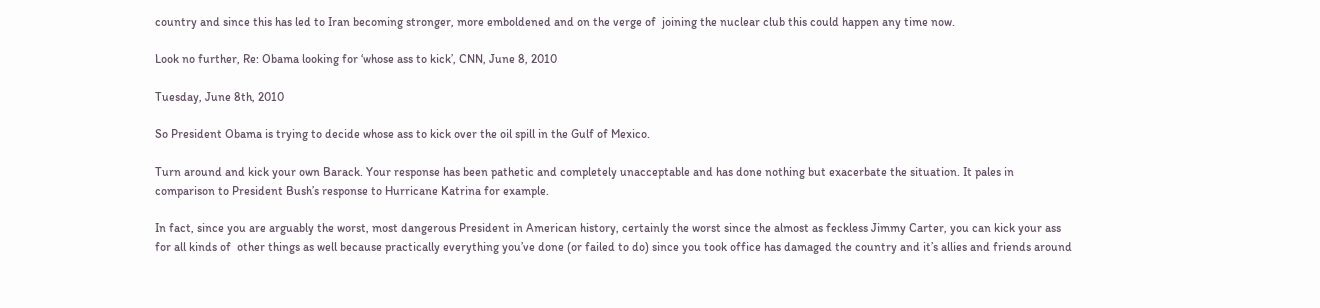country and since this has led to Iran becoming stronger, more emboldened and on the verge of  joining the nuclear club this could happen any time now.

Look no further, Re: Obama looking for ‘whose ass to kick’, CNN, June 8, 2010

Tuesday, June 8th, 2010

So President Obama is trying to decide whose ass to kick over the oil spill in the Gulf of Mexico.

Turn around and kick your own Barack. Your response has been pathetic and completely unacceptable and has done nothing but exacerbate the situation. It pales in comparison to President Bush’s response to Hurricane Katrina for example.

In fact, since you are arguably the worst, most dangerous President in American history, certainly the worst since the almost as feckless Jimmy Carter, you can kick your ass for all kinds of  other things as well because practically everything you’ve done (or failed to do) since you took office has damaged the country and it’s allies and friends around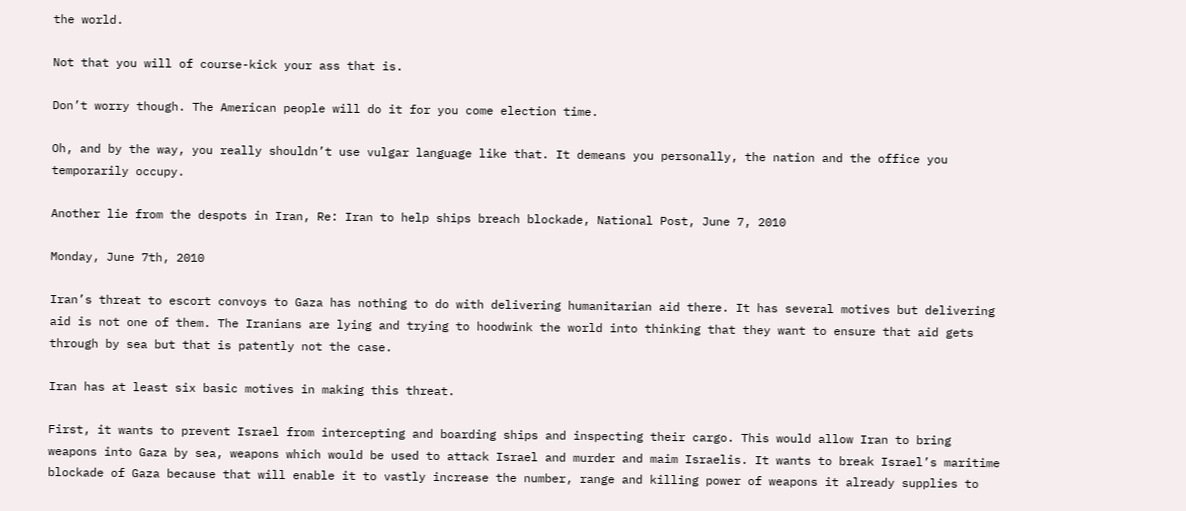the world.

Not that you will of course-kick your ass that is.

Don’t worry though. The American people will do it for you come election time.

Oh, and by the way, you really shouldn’t use vulgar language like that. It demeans you personally, the nation and the office you temporarily occupy.

Another lie from the despots in Iran, Re: Iran to help ships breach blockade, National Post, June 7, 2010

Monday, June 7th, 2010

Iran’s threat to escort convoys to Gaza has nothing to do with delivering humanitarian aid there. It has several motives but delivering aid is not one of them. The Iranians are lying and trying to hoodwink the world into thinking that they want to ensure that aid gets through by sea but that is patently not the case.

Iran has at least six basic motives in making this threat.

First, it wants to prevent Israel from intercepting and boarding ships and inspecting their cargo. This would allow Iran to bring weapons into Gaza by sea, weapons which would be used to attack Israel and murder and maim Israelis. It wants to break Israel’s maritime blockade of Gaza because that will enable it to vastly increase the number, range and killing power of weapons it already supplies to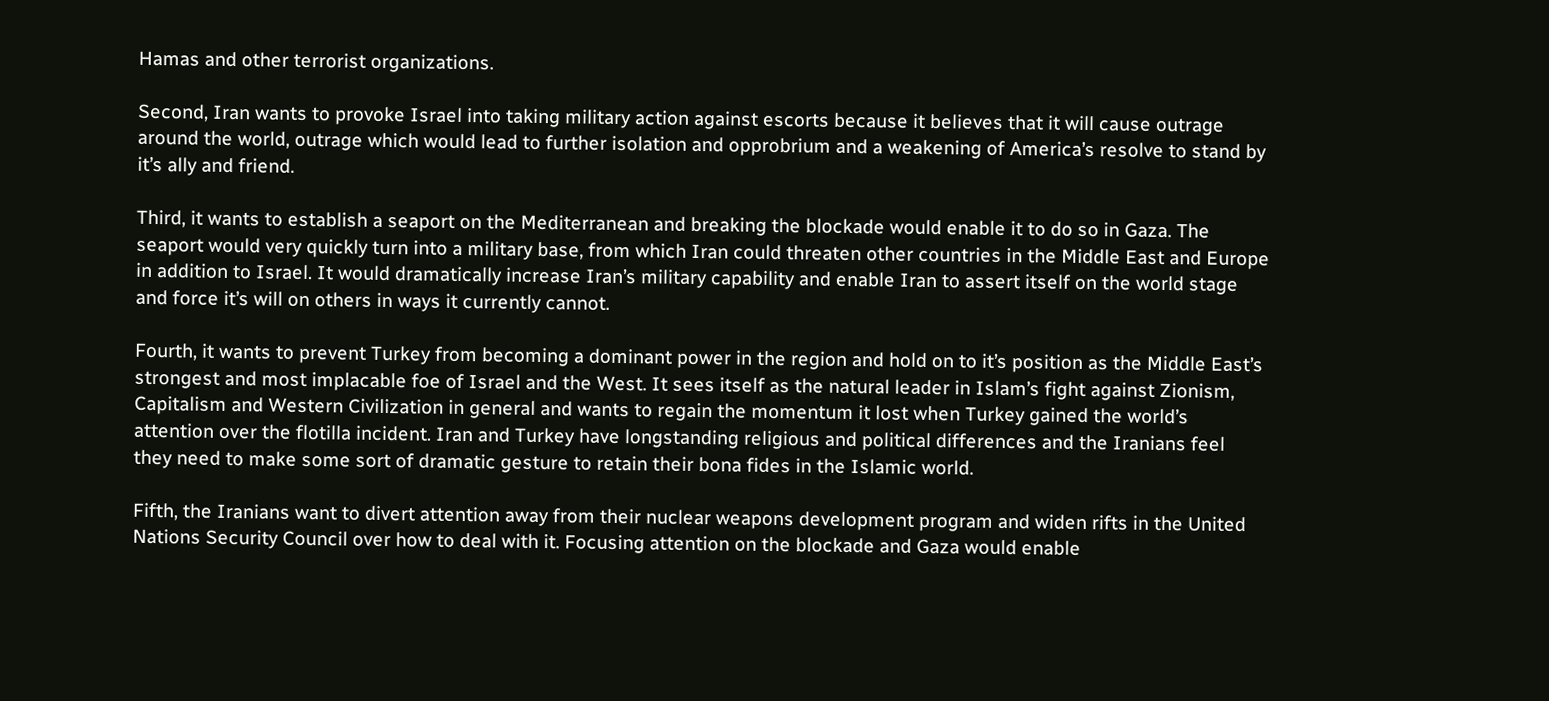Hamas and other terrorist organizations.

Second, Iran wants to provoke Israel into taking military action against escorts because it believes that it will cause outrage around the world, outrage which would lead to further isolation and opprobrium and a weakening of America’s resolve to stand by it’s ally and friend.

Third, it wants to establish a seaport on the Mediterranean and breaking the blockade would enable it to do so in Gaza. The seaport would very quickly turn into a military base, from which Iran could threaten other countries in the Middle East and Europe in addition to Israel. It would dramatically increase Iran’s military capability and enable Iran to assert itself on the world stage and force it’s will on others in ways it currently cannot.

Fourth, it wants to prevent Turkey from becoming a dominant power in the region and hold on to it’s position as the Middle East’s strongest and most implacable foe of Israel and the West. It sees itself as the natural leader in Islam’s fight against Zionism, Capitalism and Western Civilization in general and wants to regain the momentum it lost when Turkey gained the world’s attention over the flotilla incident. Iran and Turkey have longstanding religious and political differences and the Iranians feel they need to make some sort of dramatic gesture to retain their bona fides in the Islamic world.

Fifth, the Iranians want to divert attention away from their nuclear weapons development program and widen rifts in the United Nations Security Council over how to deal with it. Focusing attention on the blockade and Gaza would enable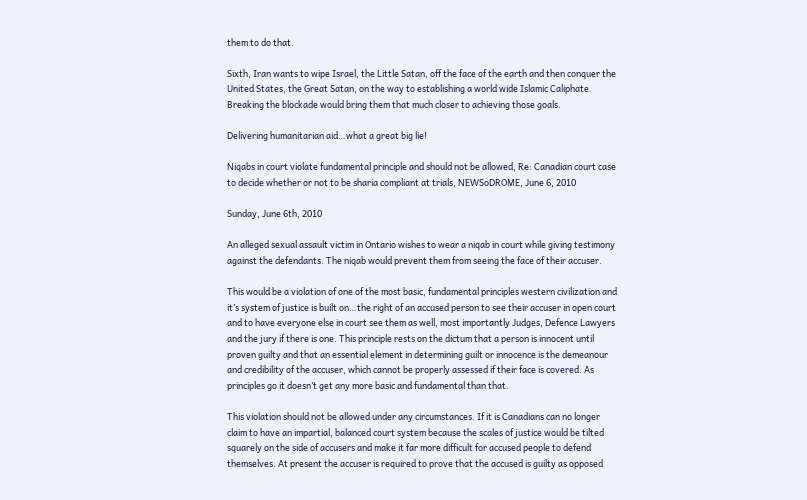them to do that.

Sixth, Iran wants to wipe Israel, the Little Satan, off the face of the earth and then conquer the United States, the Great Satan, on the way to establishing a world wide Islamic Caliphate. Breaking the blockade would bring them that much closer to achieving those goals.

Delivering humanitarian aid…what a great big lie!

Niqabs in court violate fundamental principle and should not be allowed, Re: Canadian court case to decide whether or not to be sharia compliant at trials, NEWSoDROME, June 6, 2010

Sunday, June 6th, 2010

An alleged sexual assault victim in Ontario wishes to wear a niqab in court while giving testimony against the defendants. The niqab would prevent them from seeing the face of their accuser.

This would be a violation of one of the most basic, fundamental principles western civilization and it’s system of justice is built on…the right of an accused person to see their accuser in open court and to have everyone else in court see them as well, most importantly Judges, Defence Lawyers and the jury if there is one. This principle rests on the dictum that a person is innocent until proven guilty and that an essential element in determining guilt or innocence is the demeanour and credibility of the accuser, which cannot be properly assessed if their face is covered. As principles go it doesn’t get any more basic and fundamental than that.

This violation should not be allowed under any circumstances. If it is Canadians can no longer claim to have an impartial, balanced court system because the scales of justice would be tilted squarely on the side of accusers and make it far more difficult for accused people to defend themselves. At present the accuser is required to prove that the accused is guilty as opposed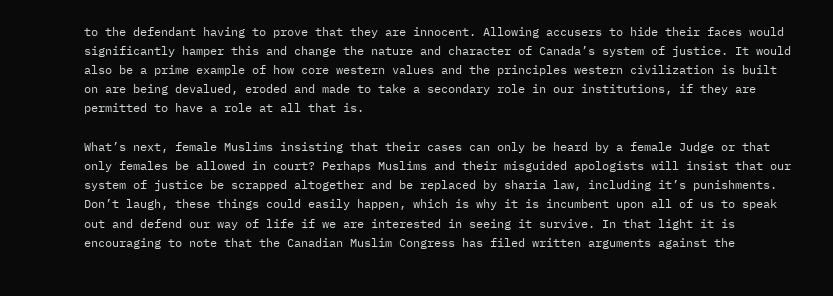to the defendant having to prove that they are innocent. Allowing accusers to hide their faces would significantly hamper this and change the nature and character of Canada’s system of justice. It would also be a prime example of how core western values and the principles western civilization is built on are being devalued, eroded and made to take a secondary role in our institutions, if they are permitted to have a role at all that is.

What’s next, female Muslims insisting that their cases can only be heard by a female Judge or that only females be allowed in court? Perhaps Muslims and their misguided apologists will insist that our system of justice be scrapped altogether and be replaced by sharia law, including it’s punishments. Don’t laugh, these things could easily happen, which is why it is incumbent upon all of us to speak out and defend our way of life if we are interested in seeing it survive. In that light it is encouraging to note that the Canadian Muslim Congress has filed written arguments against the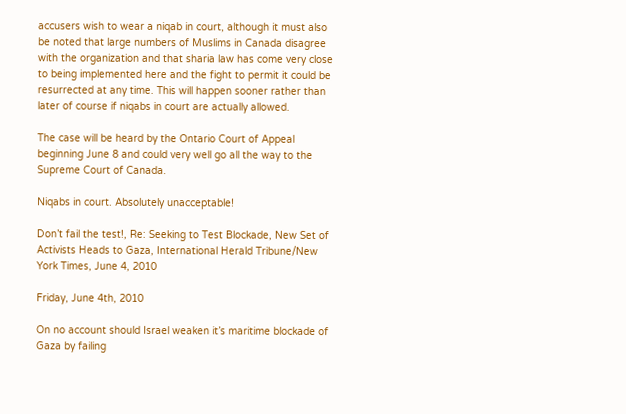accusers wish to wear a niqab in court, although it must also be noted that large numbers of Muslims in Canada disagree with the organization and that sharia law has come very close to being implemented here and the fight to permit it could be resurrected at any time. This will happen sooner rather than later of course if niqabs in court are actually allowed.

The case will be heard by the Ontario Court of Appeal beginning June 8 and could very well go all the way to the Supreme Court of Canada.

Niqabs in court. Absolutely unacceptable!

Don’t fail the test!, Re: Seeking to Test Blockade, New Set of Activists Heads to Gaza, International Herald Tribune/New York Times, June 4, 2010

Friday, June 4th, 2010

On no account should Israel weaken it’s maritime blockade of Gaza by failing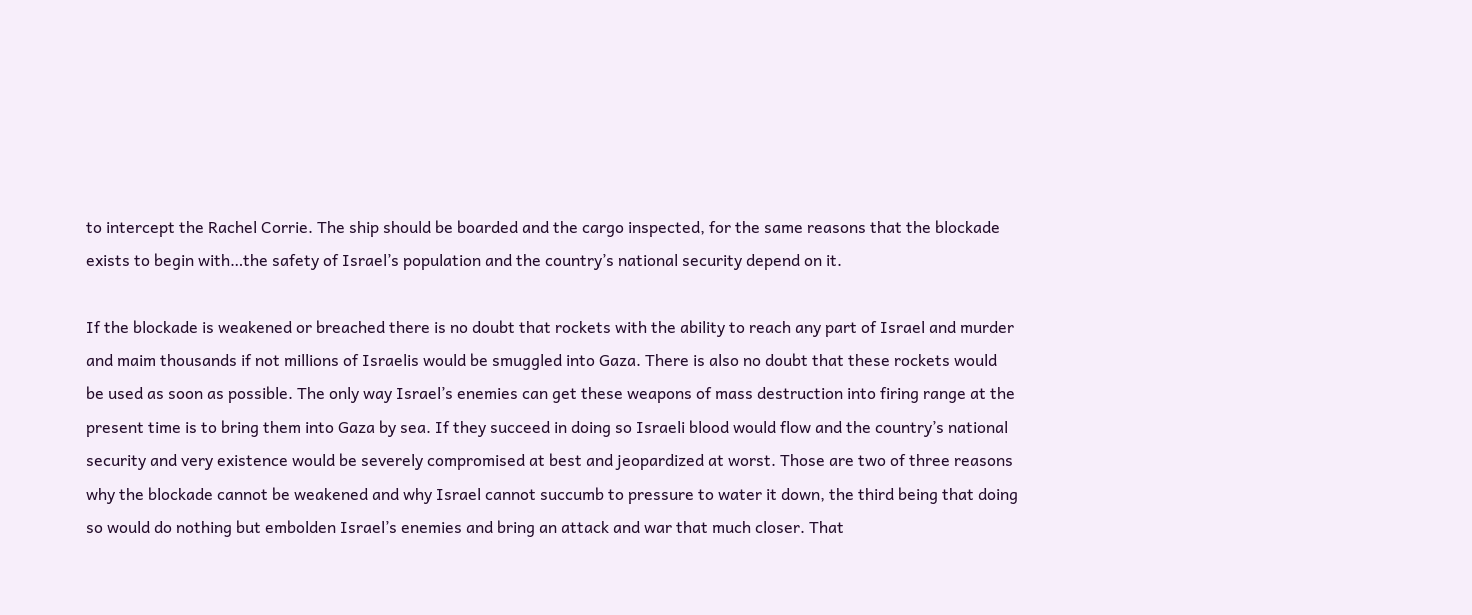to intercept the Rachel Corrie. The ship should be boarded and the cargo inspected, for the same reasons that the blockade exists to begin with…the safety of Israel’s population and the country’s national security depend on it.

If the blockade is weakened or breached there is no doubt that rockets with the ability to reach any part of Israel and murder and maim thousands if not millions of Israelis would be smuggled into Gaza. There is also no doubt that these rockets would be used as soon as possible. The only way Israel’s enemies can get these weapons of mass destruction into firing range at the present time is to bring them into Gaza by sea. If they succeed in doing so Israeli blood would flow and the country’s national security and very existence would be severely compromised at best and jeopardized at worst. Those are two of three reasons why the blockade cannot be weakened and why Israel cannot succumb to pressure to water it down, the third being that doing so would do nothing but embolden Israel’s enemies and bring an attack and war that much closer. That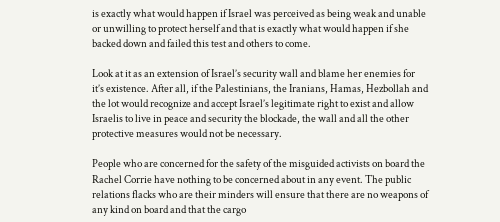is exactly what would happen if Israel was perceived as being weak and unable or unwilling to protect herself and that is exactly what would happen if she backed down and failed this test and others to come.

Look at it as an extension of Israel’s security wall and blame her enemies for it’s existence. After all, if the Palestinians, the Iranians, Hamas, Hezbollah and the lot would recognize and accept Israel’s legitimate right to exist and allow Israelis to live in peace and security the blockade, the wall and all the other protective measures would not be necessary.

People who are concerned for the safety of the misguided activists on board the Rachel Corrie have nothing to be concerned about in any event. The public relations flacks who are their minders will ensure that there are no weapons of any kind on board and that the cargo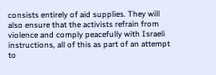consists entirely of aid supplies. They will also ensure that the activists refrain from violence and comply peacefully with Israeli instructions, all of this as part of an attempt to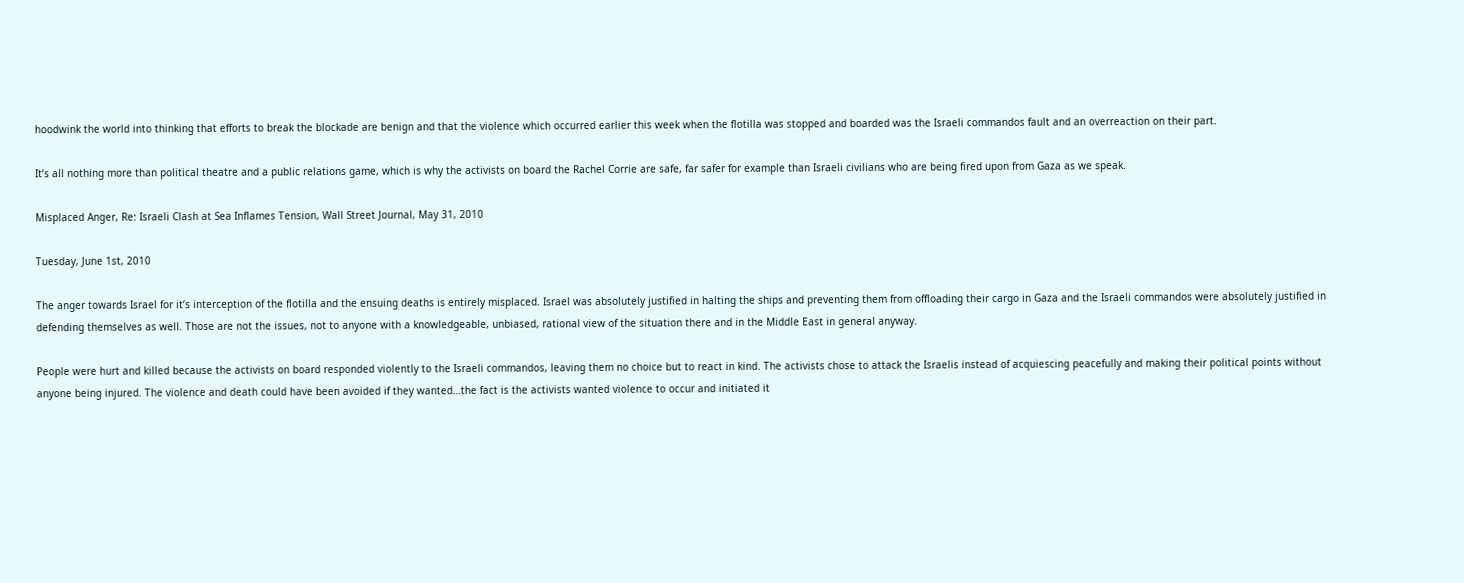hoodwink the world into thinking that efforts to break the blockade are benign and that the violence which occurred earlier this week when the flotilla was stopped and boarded was the Israeli commandos fault and an overreaction on their part.

It’s all nothing more than political theatre and a public relations game, which is why the activists on board the Rachel Corrie are safe, far safer for example than Israeli civilians who are being fired upon from Gaza as we speak.

Misplaced Anger, Re: Israeli Clash at Sea Inflames Tension, Wall Street Journal, May 31, 2010

Tuesday, June 1st, 2010

The anger towards Israel for it’s interception of the flotilla and the ensuing deaths is entirely misplaced. Israel was absolutely justified in halting the ships and preventing them from offloading their cargo in Gaza and the Israeli commandos were absolutely justified in defending themselves as well. Those are not the issues, not to anyone with a knowledgeable, unbiased, rational view of the situation there and in the Middle East in general anyway.

People were hurt and killed because the activists on board responded violently to the Israeli commandos, leaving them no choice but to react in kind. The activists chose to attack the Israelis instead of acquiescing peacefully and making their political points without anyone being injured. The violence and death could have been avoided if they wanted…the fact is the activists wanted violence to occur and initiated it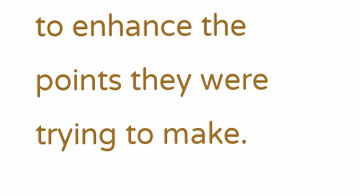to enhance the points they were trying to make.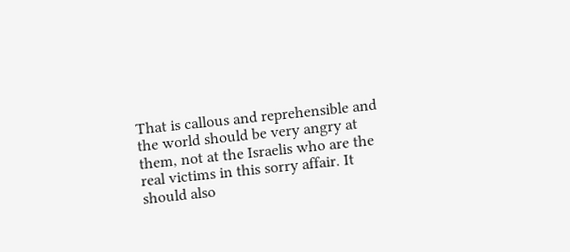That is callous and reprehensible and the world should be very angry at them, not at the Israelis who are the real victims in this sorry affair. It should also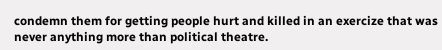condemn them for getting people hurt and killed in an exercize that was never anything more than political theatre.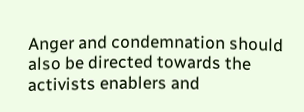Anger and condemnation should also be directed towards the activists enablers and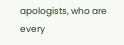apologists, who are every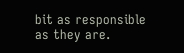bit as responsible as they are.